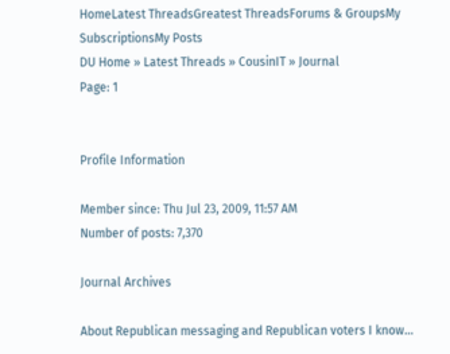HomeLatest ThreadsGreatest ThreadsForums & GroupsMy SubscriptionsMy Posts
DU Home » Latest Threads » CousinIT » Journal
Page: 1


Profile Information

Member since: Thu Jul 23, 2009, 11:57 AM
Number of posts: 7,370

Journal Archives

About Republican messaging and Republican voters I know...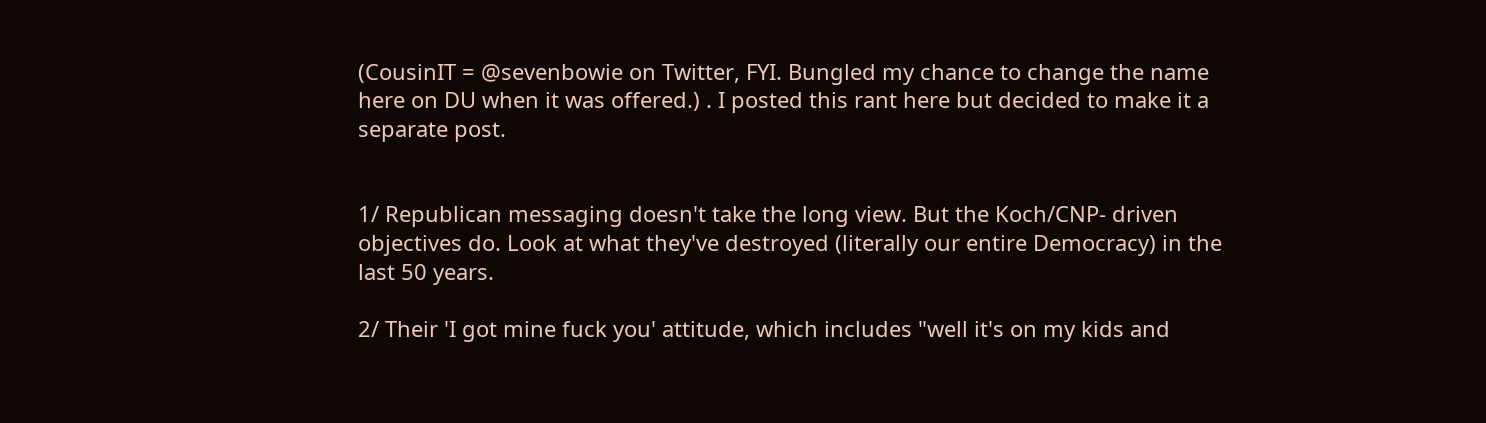(CousinIT = @sevenbowie on Twitter, FYI. Bungled my chance to change the name here on DU when it was offered.) . I posted this rant here but decided to make it a separate post.


1/ Republican messaging doesn't take the long view. But the Koch/CNP- driven objectives do. Look at what they've destroyed (literally our entire Democracy) in the last 50 years.

2/ Their 'I got mine fuck you' attitude, which includes "well it's on my kids and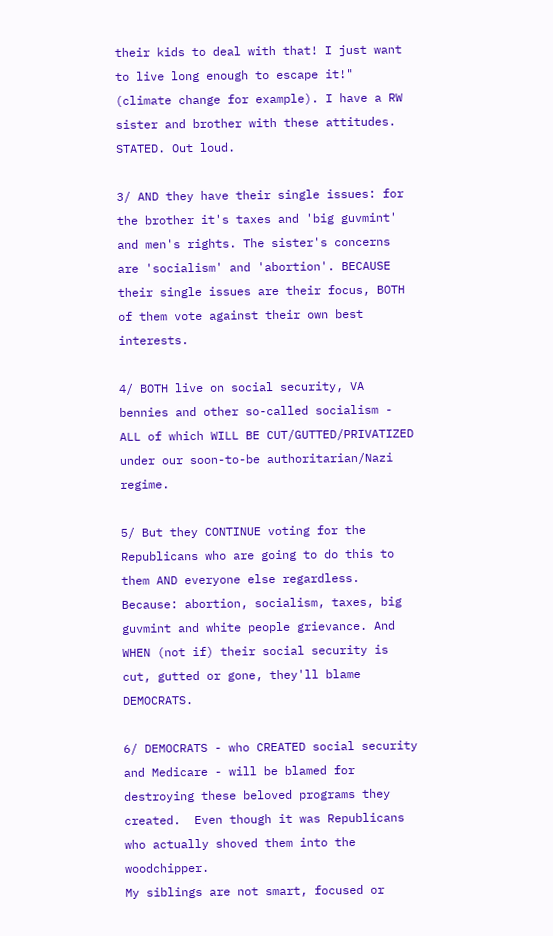their kids to deal with that! I just want to live long enough to escape it!" (climate change for example). I have a RW sister and brother with these attitudes. STATED. Out loud.

3/ AND they have their single issues: for the brother it's taxes and 'big guvmint' and men's rights. The sister's concerns are 'socialism' and 'abortion'. BECAUSE their single issues are their focus, BOTH of them vote against their own best interests.

4/ BOTH live on social security, VA bennies and other so-called socialism - ALL of which WILL BE CUT/GUTTED/PRIVATIZED under our soon-to-be authoritarian/Nazi regime.

5/ But they CONTINUE voting for the Republicans who are going to do this to them AND everyone else regardless. Because: abortion, socialism, taxes, big guvmint and white people grievance. And WHEN (not if) their social security is cut, gutted or gone, they'll blame DEMOCRATS.

6/ DEMOCRATS - who CREATED social security and Medicare - will be blamed for destroying these beloved programs they created.  Even though it was Republicans who actually shoved them into the woodchipper.
My siblings are not smart, focused or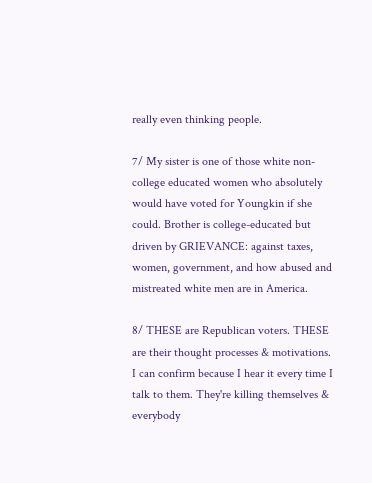really even thinking people.

7/ My sister is one of those white non-college educated women who absolutely would have voted for Youngkin if she could. Brother is college-educated but driven by GRIEVANCE: against taxes, women, government, and how abused and mistreated white men are in America.

8/ THESE are Republican voters. THESE are their thought processes & motivations. I can confirm because I hear it every time I talk to them. They're killing themselves & everybody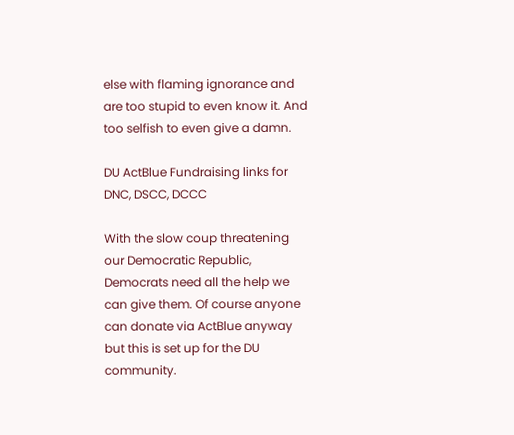else with flaming ignorance and are too stupid to even know it. And too selfish to even give a damn.

DU ActBlue Fundraising links for DNC, DSCC, DCCC

With the slow coup threatening our Democratic Republic, Democrats need all the help we can give them. Of course anyone can donate via ActBlue anyway but this is set up for the DU community.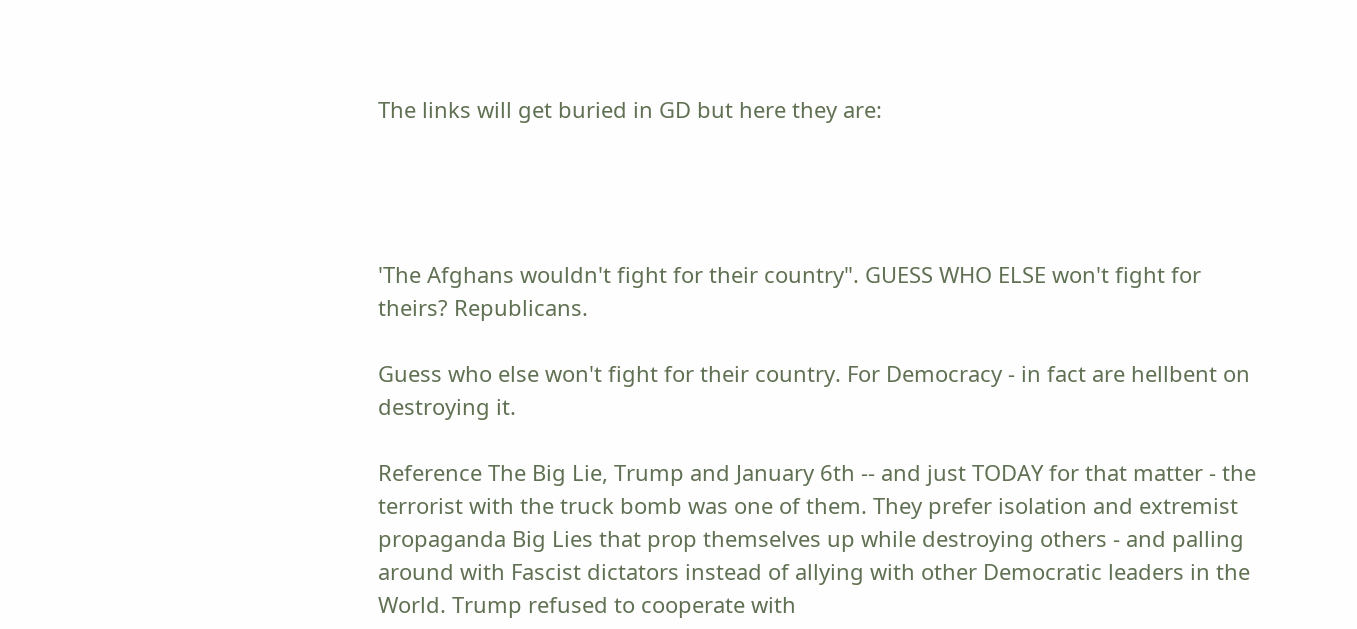The links will get buried in GD but here they are:




'The Afghans wouldn't fight for their country". GUESS WHO ELSE won't fight for theirs? Republicans.

Guess who else won't fight for their country. For Democracy - in fact are hellbent on destroying it.

Reference The Big Lie, Trump and January 6th -- and just TODAY for that matter - the terrorist with the truck bomb was one of them. They prefer isolation and extremist propaganda Big Lies that prop themselves up while destroying others - and palling around with Fascist dictators instead of allying with other Democratic leaders in the World. Trump refused to cooperate with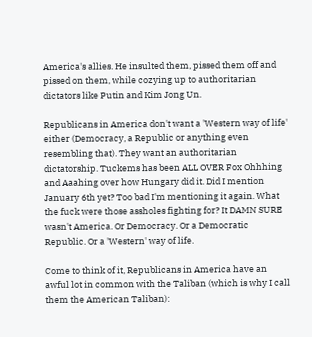America's allies. He insulted them, pissed them off and pissed on them, while cozying up to authoritarian dictators like Putin and Kim Jong Un.

Republicans in America don't want a 'Western way of life' either (Democracy, a Republic or anything even resembling that). They want an authoritarian dictatorship. Tuckems has been ALL OVER Fox Ohhhing and Aaahing over how Hungary did it. Did I mention January 6th yet? Too bad I'm mentioning it again. What the fuck were those assholes fighting for? It DAMN SURE wasn't America. Or Democracy. Or a Democratic Republic. Or a 'Western' way of life.

Come to think of it, Republicans in America have an awful lot in common with the Taliban (which is why I call them the American Taliban):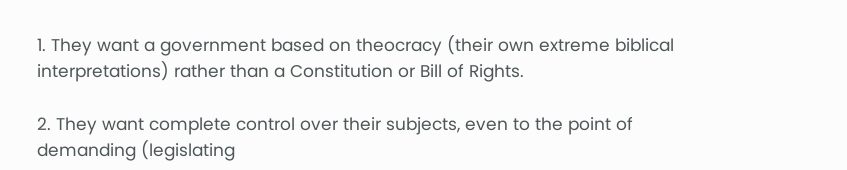1. They want a government based on theocracy (their own extreme biblical interpretations) rather than a Constitution or Bill of Rights.

2. They want complete control over their subjects, even to the point of demanding (legislating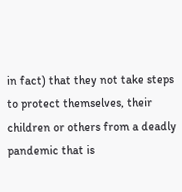in fact) that they not take steps to protect themselves, their children or others from a deadly pandemic that is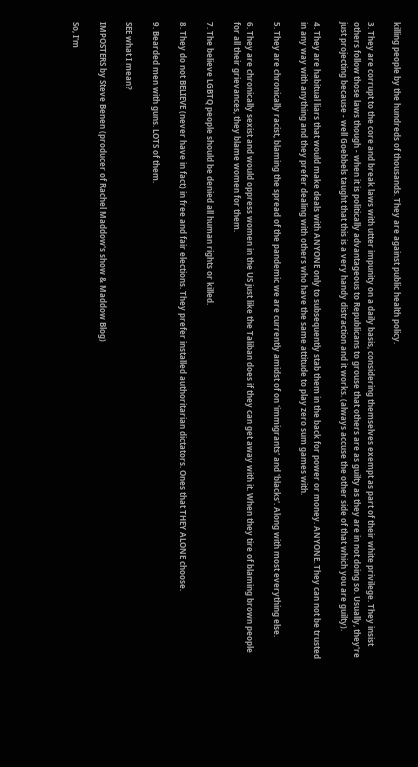killing people by the hundreds of thousands. They are against public health policy.

3. They are corrupt to the core and break laws with utter impunity on a daily basis, considering themselves exempt as part of their white privilege. They insist others follow those laws though - when it is politically advantageous to Republicans to grouse that others are as guilty as they are in not doing so. Usually, they're just projecting because - well Goebbels taught that this is a very handy distraction and it works. (always accuse the other side of that which you are guilty).

4. They are habitual liars that would make deals with ANYONE only to subsequently stab them in the back for power or money. ANYONE. They can not be trusted in any way with anything and they prefer dealing with others who have the same attitude to play zero sum games with.

5. They are chronically racist, blaming the spread of the pandemic we are currently amidst of on 'immigrants' and 'blacks'. Along with most everything else.

6. They are chronically sexist and would oppress women in the US just like the Taliban does if they can get away with it. When they tire of blaming brown people for all their grievances, they blame women for them.

7. The believe LGBTQ people should be denied all human rights or killed.

8. They do not BELIEVE (never have in fact) in free and fair elections. They prefer installed authoritarian dictators. Ones that THEY ALONE choose.

9. Bearded men with guns. LOTS of them.

SEE what I mean?

IMPOSTERS by Steve Benen (producer of Rachel Maddow's show & Maddow Blog)

So, I'm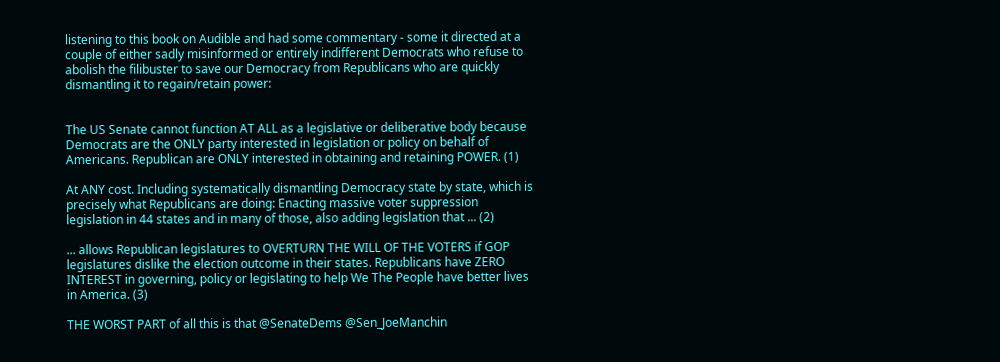listening to this book on Audible and had some commentary - some it directed at a couple of either sadly misinformed or entirely indifferent Democrats who refuse to abolish the filibuster to save our Democracy from Republicans who are quickly dismantling it to regain/retain power:


The US Senate cannot function AT ALL as a legislative or deliberative body because Democrats are the ONLY party interested in legislation or policy on behalf of Americans. Republican are ONLY interested in obtaining and retaining POWER. (1)

At ANY cost. Including systematically dismantling Democracy state by state, which is precisely what Republicans are doing: Enacting massive voter suppression legislation in 44 states and in many of those, also adding legislation that ... (2)

... allows Republican legislatures to OVERTURN THE WILL OF THE VOTERS if GOP legislatures dislike the election outcome in their states. Republicans have ZERO INTEREST in governing, policy or legislating to help We The People have better lives in America. (3)

THE WORST PART of all this is that @SenateDems @Sen_JoeManchin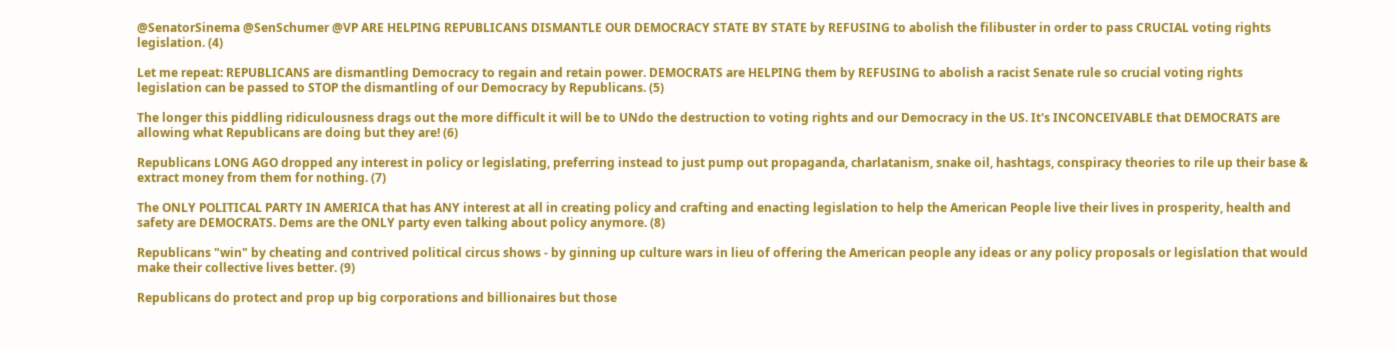@SenatorSinema @SenSchumer @VP ARE HELPING REPUBLICANS DISMANTLE OUR DEMOCRACY STATE BY STATE by REFUSING to abolish the filibuster in order to pass CRUCIAL voting rights legislation. (4)

Let me repeat: REPUBLICANS are dismantling Democracy to regain and retain power. DEMOCRATS are HELPING them by REFUSING to abolish a racist Senate rule so crucial voting rights legislation can be passed to STOP the dismantling of our Democracy by Republicans. (5)

The longer this piddling ridiculousness drags out the more difficult it will be to UNdo the destruction to voting rights and our Democracy in the US. It's INCONCEIVABLE that DEMOCRATS are allowing what Republicans are doing but they are! (6)

Republicans LONG AGO dropped any interest in policy or legislating, preferring instead to just pump out propaganda, charlatanism, snake oil, hashtags, conspiracy theories to rile up their base & extract money from them for nothing. (7)

The ONLY POLITICAL PARTY IN AMERICA that has ANY interest at all in creating policy and crafting and enacting legislation to help the American People live their lives in prosperity, health and safety are DEMOCRATS. Dems are the ONLY party even talking about policy anymore. (8)

Republicans "win" by cheating and contrived political circus shows - by ginning up culture wars in lieu of offering the American people any ideas or any policy proposals or legislation that would make their collective lives better. (9)

Republicans do protect and prop up big corporations and billionaires but those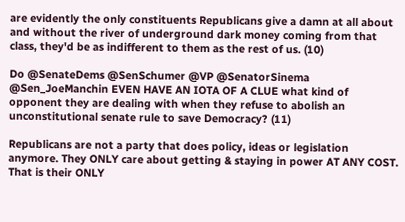are evidently the only constituents Republicans give a damn at all about and without the river of underground dark money coming from that class, they'd be as indifferent to them as the rest of us. (10)

Do @SenateDems @SenSchumer @VP @SenatorSinema @Sen_JoeManchin EVEN HAVE AN IOTA OF A CLUE what kind of opponent they are dealing with when they refuse to abolish an unconstitutional senate rule to save Democracy? (11)

Republicans are not a party that does policy, ideas or legislation anymore. They ONLY care about getting & staying in power AT ANY COST. That is their ONLY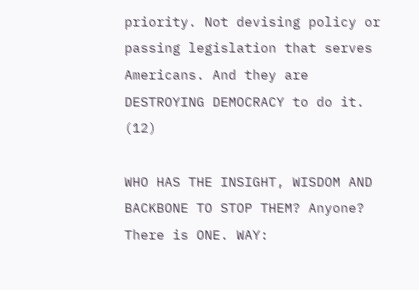priority. Not devising policy or passing legislation that serves Americans. And they are DESTROYING DEMOCRACY to do it. (12)

WHO HAS THE INSIGHT, WISDOM AND BACKBONE TO STOP THEM? Anyone? There is ONE. WAY: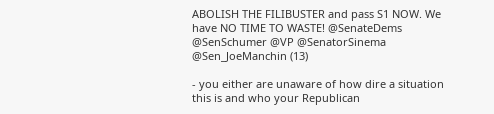ABOLISH THE FILIBUSTER and pass S1 NOW. We have NO TIME TO WASTE! @SenateDems @SenSchumer @VP @SenatorSinema @Sen_JoeManchin (13)

- you either are unaware of how dire a situation this is and who your Republican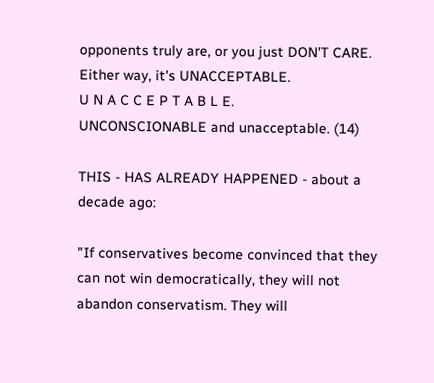opponents truly are, or you just DON'T CARE. Either way, it's UNACCEPTABLE.
U N A C C E P T A B L E.
UNCONSCIONABLE and unacceptable. (14)

THIS - HAS ALREADY HAPPENED - about a decade ago:

"If conservatives become convinced that they can not win democratically, they will not abandon conservatism. They will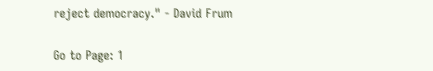reject democracy." - David Frum

Go to Page: 1